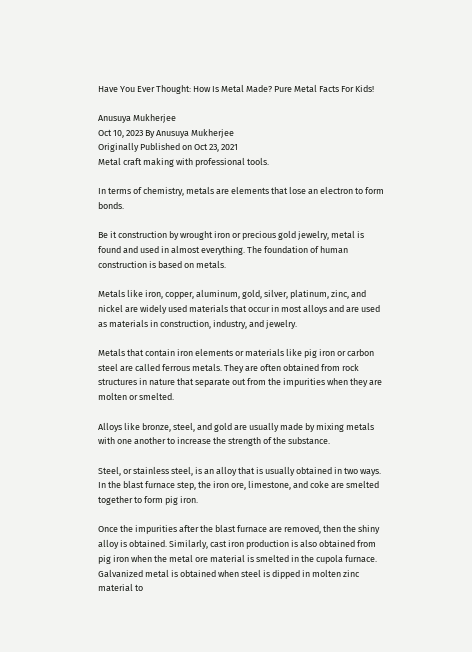Have You Ever Thought: How Is Metal Made? Pure Metal Facts For Kids!

Anusuya Mukherjee
Oct 10, 2023 By Anusuya Mukherjee
Originally Published on Oct 23, 2021
Metal craft making with professional tools.

In terms of chemistry, metals are elements that lose an electron to form bonds.

Be it construction by wrought iron or precious gold jewelry, metal is found and used in almost everything. The foundation of human construction is based on metals.

Metals like iron, copper, aluminum, gold, silver, platinum, zinc, and nickel are widely used materials that occur in most alloys and are used as materials in construction, industry, and jewelry.

Metals that contain iron elements or materials like pig iron or carbon steel are called ferrous metals. They are often obtained from rock structures in nature that separate out from the impurities when they are molten or smelted.

Alloys like bronze, steel, and gold are usually made by mixing metals with one another to increase the strength of the substance.

Steel, or stainless steel, is an alloy that is usually obtained in two ways. In the blast furnace step, the iron ore, limestone, and coke are smelted together to form pig iron.

Once the impurities after the blast furnace are removed, then the shiny alloy is obtained. Similarly, cast iron production is also obtained from pig iron when the metal ore material is smelted in the cupola furnace. Galvanized metal is obtained when steel is dipped in molten zinc material to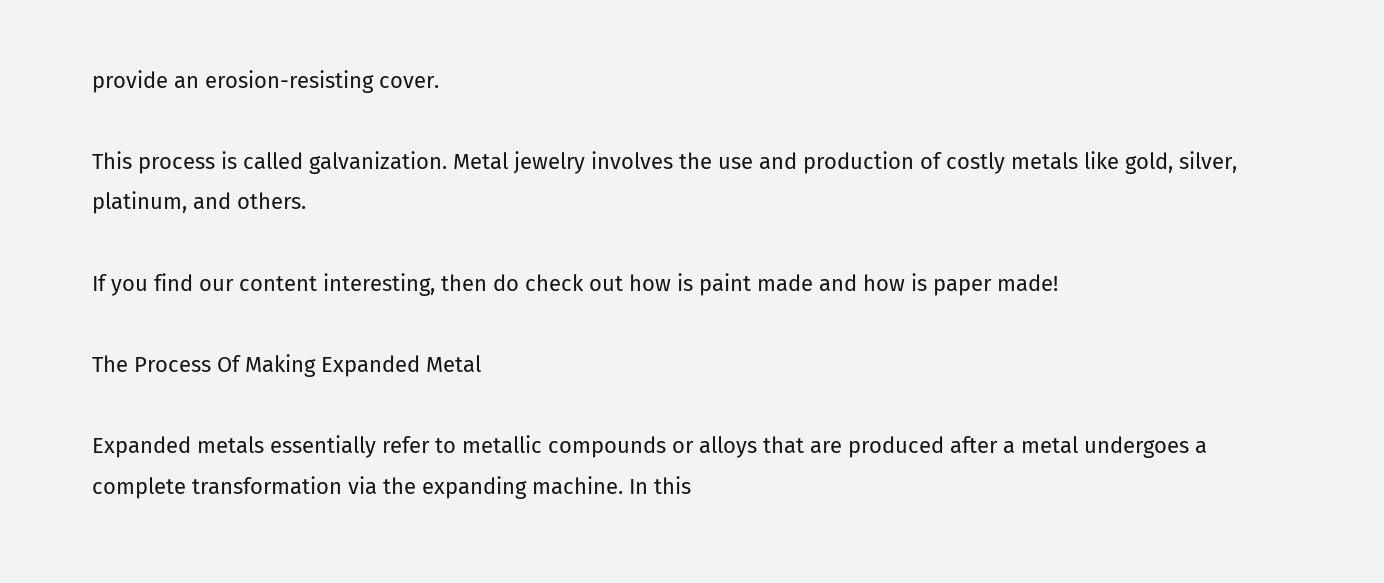provide an erosion-resisting cover.

This process is called galvanization. Metal jewelry involves the use and production of costly metals like gold, silver, platinum, and others.

If you find our content interesting, then do check out how is paint made and how is paper made!

The Process Of Making Expanded Metal

Expanded metals essentially refer to metallic compounds or alloys that are produced after a metal undergoes a complete transformation via the expanding machine. In this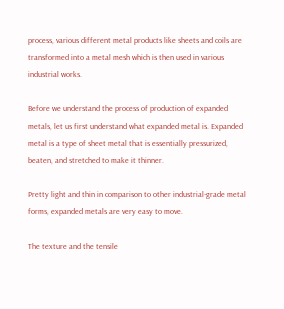process, various different metal products like sheets and coils are transformed into a metal mesh which is then used in various industrial works.

Before we understand the process of production of expanded metals, let us first understand what expanded metal is. Expanded metal is a type of sheet metal that is essentially pressurized, beaten, and stretched to make it thinner.

Pretty light and thin in comparison to other industrial-grade metal forms, expanded metals are very easy to move.

The texture and the tensile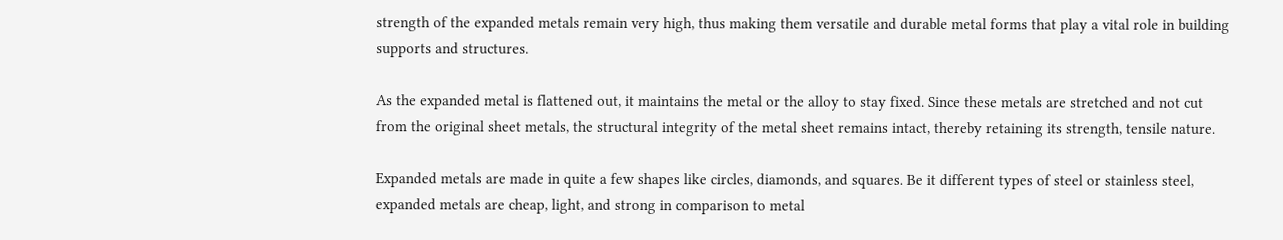strength of the expanded metals remain very high, thus making them versatile and durable metal forms that play a vital role in building supports and structures.

As the expanded metal is flattened out, it maintains the metal or the alloy to stay fixed. Since these metals are stretched and not cut from the original sheet metals, the structural integrity of the metal sheet remains intact, thereby retaining its strength, tensile nature.

Expanded metals are made in quite a few shapes like circles, diamonds, and squares. Be it different types of steel or stainless steel, expanded metals are cheap, light, and strong in comparison to metal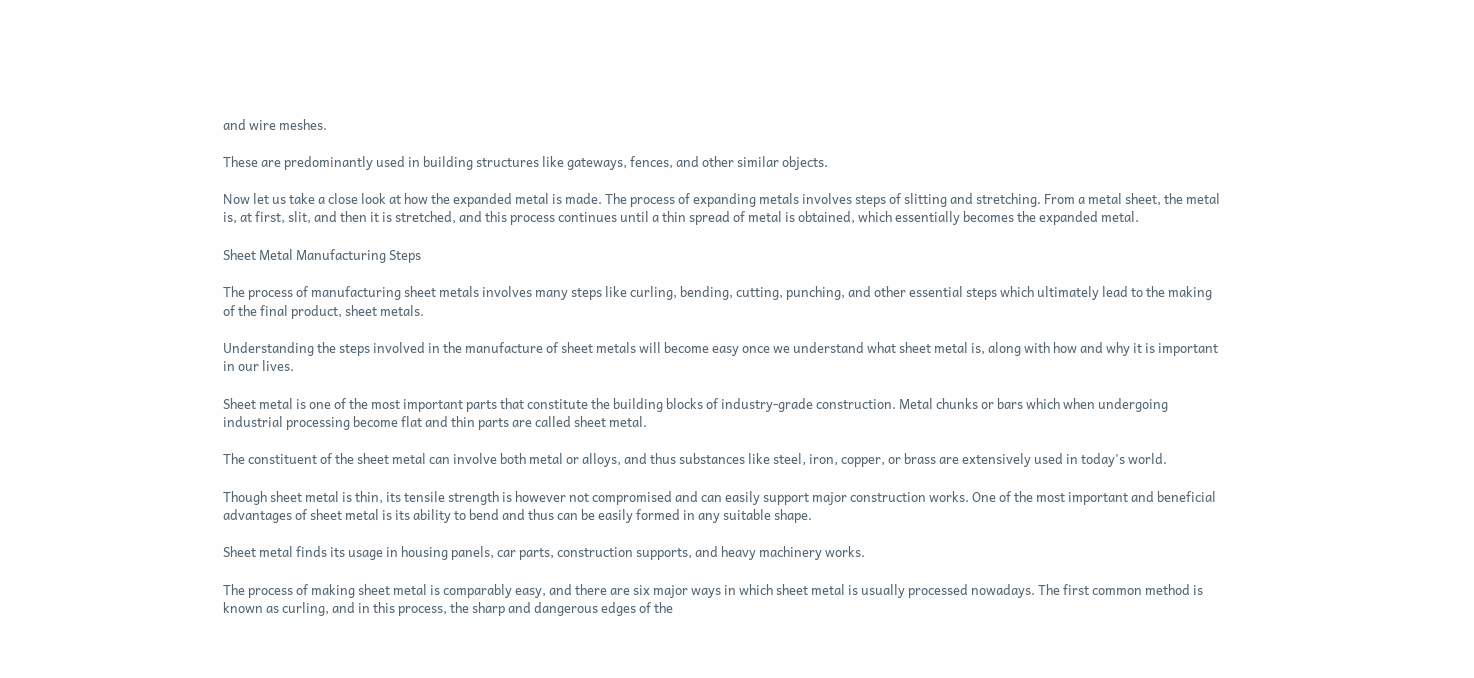and wire meshes.

These are predominantly used in building structures like gateways, fences, and other similar objects.

Now let us take a close look at how the expanded metal is made. The process of expanding metals involves steps of slitting and stretching. From a metal sheet, the metal is, at first, slit, and then it is stretched, and this process continues until a thin spread of metal is obtained, which essentially becomes the expanded metal.

Sheet Metal Manufacturing Steps

The process of manufacturing sheet metals involves many steps like curling, bending, cutting, punching, and other essential steps which ultimately lead to the making of the final product, sheet metals.

Understanding the steps involved in the manufacture of sheet metals will become easy once we understand what sheet metal is, along with how and why it is important in our lives.

Sheet metal is one of the most important parts that constitute the building blocks of industry-grade construction. Metal chunks or bars which when undergoing industrial processing become flat and thin parts are called sheet metal.

The constituent of the sheet metal can involve both metal or alloys, and thus substances like steel, iron, copper, or brass are extensively used in today's world.

Though sheet metal is thin, its tensile strength is however not compromised and can easily support major construction works. One of the most important and beneficial advantages of sheet metal is its ability to bend and thus can be easily formed in any suitable shape.

Sheet metal finds its usage in housing panels, car parts, construction supports, and heavy machinery works.

The process of making sheet metal is comparably easy, and there are six major ways in which sheet metal is usually processed nowadays. The first common method is known as curling, and in this process, the sharp and dangerous edges of the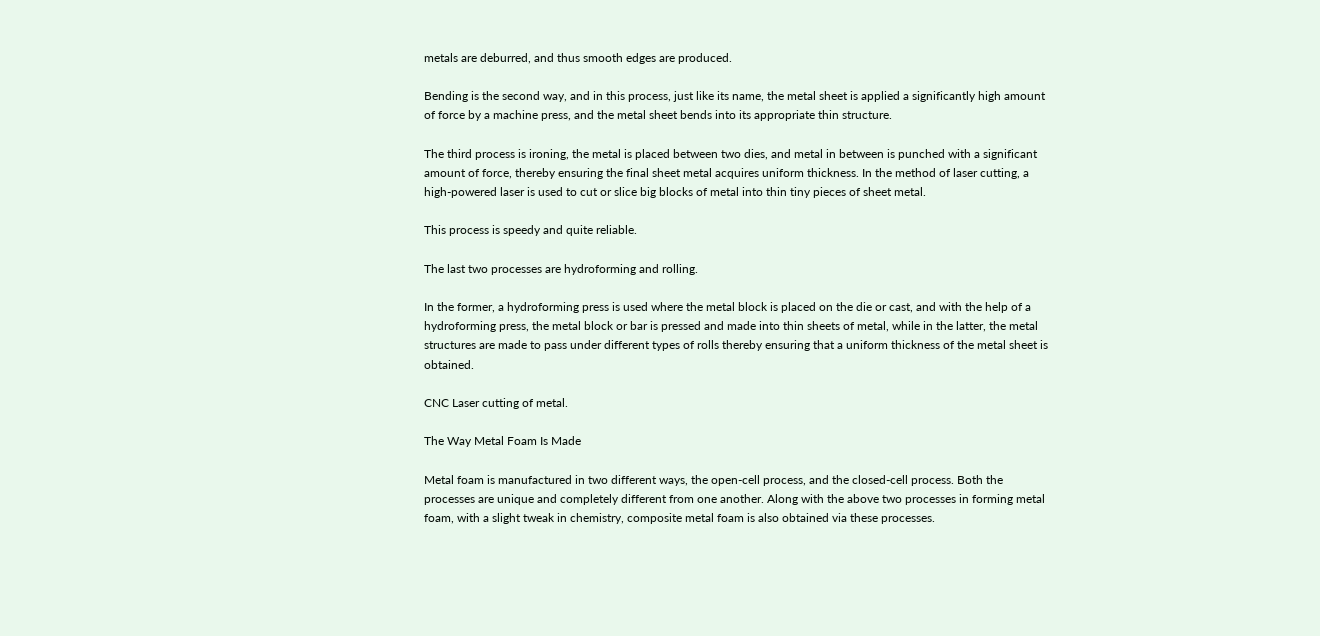metals are deburred, and thus smooth edges are produced.

Bending is the second way, and in this process, just like its name, the metal sheet is applied a significantly high amount of force by a machine press, and the metal sheet bends into its appropriate thin structure.

The third process is ironing, the metal is placed between two dies, and metal in between is punched with a significant amount of force, thereby ensuring the final sheet metal acquires uniform thickness. In the method of laser cutting, a high-powered laser is used to cut or slice big blocks of metal into thin tiny pieces of sheet metal.

This process is speedy and quite reliable.

The last two processes are hydroforming and rolling.

In the former, a hydroforming press is used where the metal block is placed on the die or cast, and with the help of a hydroforming press, the metal block or bar is pressed and made into thin sheets of metal, while in the latter, the metal structures are made to pass under different types of rolls thereby ensuring that a uniform thickness of the metal sheet is obtained.

CNC Laser cutting of metal.

The Way Metal Foam Is Made

Metal foam is manufactured in two different ways, the open-cell process, and the closed-cell process. Both the processes are unique and completely different from one another. Along with the above two processes in forming metal foam, with a slight tweak in chemistry, composite metal foam is also obtained via these processes.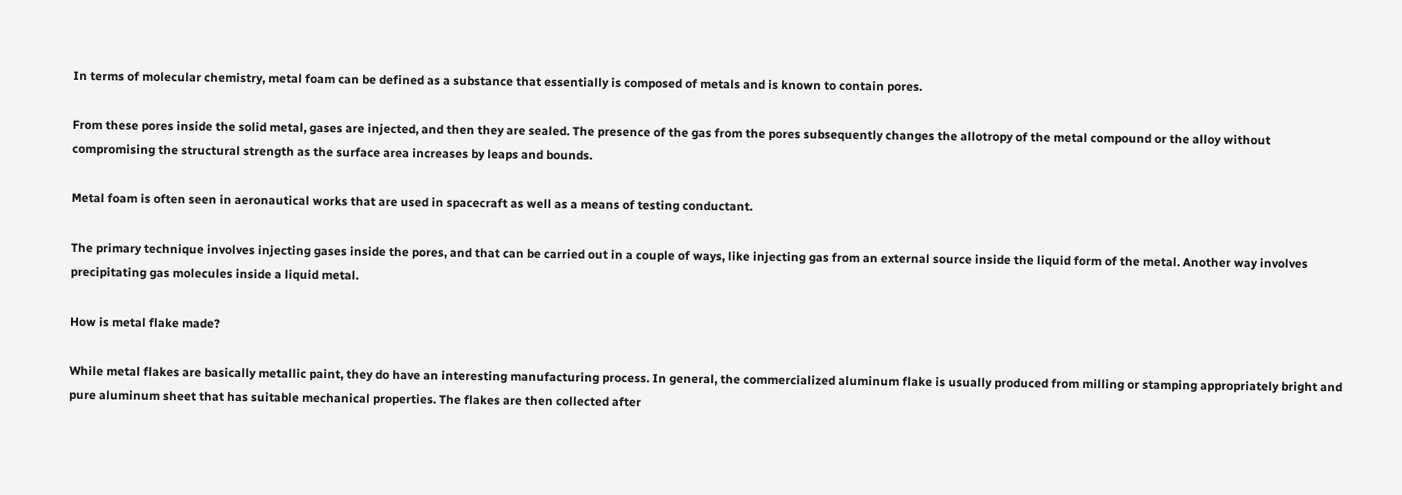In terms of molecular chemistry, metal foam can be defined as a substance that essentially is composed of metals and is known to contain pores.

From these pores inside the solid metal, gases are injected, and then they are sealed. The presence of the gas from the pores subsequently changes the allotropy of the metal compound or the alloy without compromising the structural strength as the surface area increases by leaps and bounds.

Metal foam is often seen in aeronautical works that are used in spacecraft as well as a means of testing conductant.

The primary technique involves injecting gases inside the pores, and that can be carried out in a couple of ways, like injecting gas from an external source inside the liquid form of the metal. Another way involves precipitating gas molecules inside a liquid metal.

How is metal flake made?

While metal flakes are basically metallic paint, they do have an interesting manufacturing process. In general, the commercialized aluminum flake is usually produced from milling or stamping appropriately bright and pure aluminum sheet that has suitable mechanical properties. The flakes are then collected after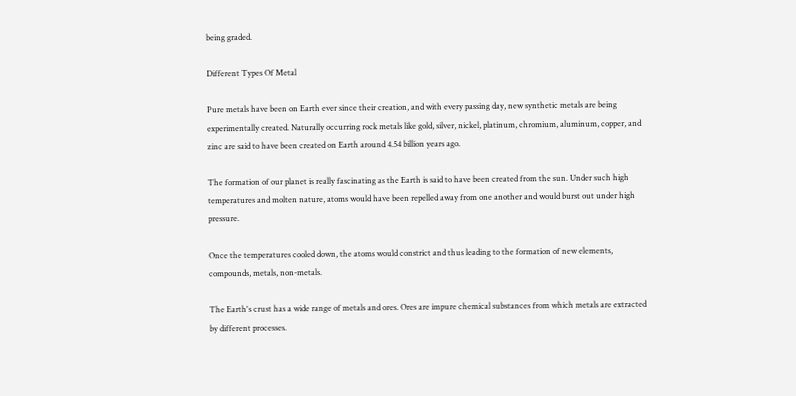being graded.

Different Types Of Metal

Pure metals have been on Earth ever since their creation, and with every passing day, new synthetic metals are being experimentally created. Naturally occurring rock metals like gold, silver, nickel, platinum, chromium, aluminum, copper, and zinc are said to have been created on Earth around 4.54 billion years ago.

The formation of our planet is really fascinating as the Earth is said to have been created from the sun. Under such high temperatures and molten nature, atoms would have been repelled away from one another and would burst out under high pressure.

Once the temperatures cooled down, the atoms would constrict and thus leading to the formation of new elements, compounds, metals, non-metals.

The Earth's crust has a wide range of metals and ores. Ores are impure chemical substances from which metals are extracted by different processes.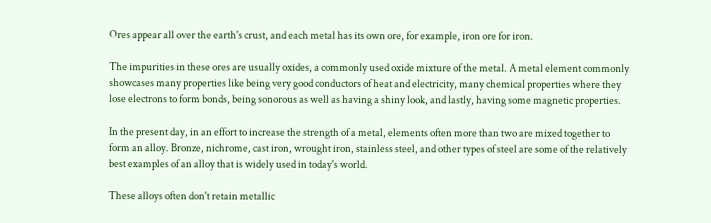Ores appear all over the earth's crust, and each metal has its own ore, for example, iron ore for iron.

The impurities in these ores are usually oxides, a commonly used oxide mixture of the metal. A metal element commonly showcases many properties like being very good conductors of heat and electricity, many chemical properties where they lose electrons to form bonds, being sonorous as well as having a shiny look, and lastly, having some magnetic properties.

In the present day, in an effort to increase the strength of a metal, elements often more than two are mixed together to form an alloy. Bronze, nichrome, cast iron, wrought iron, stainless steel, and other types of steel are some of the relatively best examples of an alloy that is widely used in today's world.

These alloys often don't retain metallic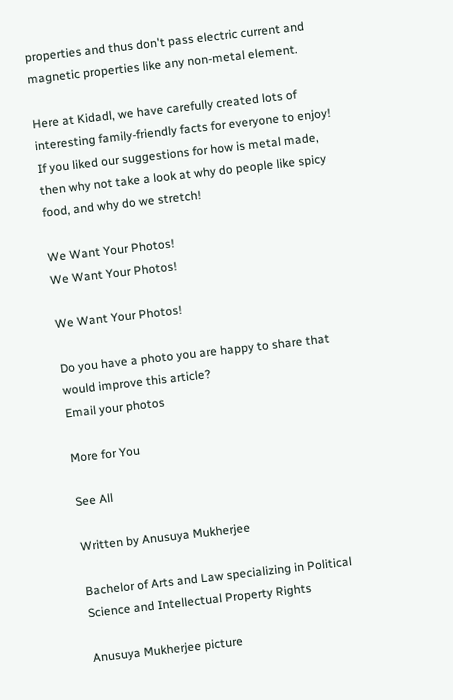properties and thus don't pass electric current and magnetic properties like any non-metal element.

Here at Kidadl, we have carefully created lots of interesting family-friendly facts for everyone to enjoy! If you liked our suggestions for how is metal made, then why not take a look at why do people like spicy food, and why do we stretch!

We Want Your Photos!
We Want Your Photos!

We Want Your Photos!

Do you have a photo you are happy to share that would improve this article?
Email your photos

More for You

See All

Written by Anusuya Mukherjee

Bachelor of Arts and Law specializing in Political Science and Intellectual Property Rights

Anusuya Mukherjee picture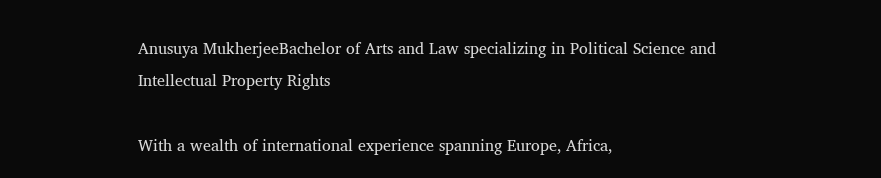Anusuya MukherjeeBachelor of Arts and Law specializing in Political Science and Intellectual Property Rights

With a wealth of international experience spanning Europe, Africa,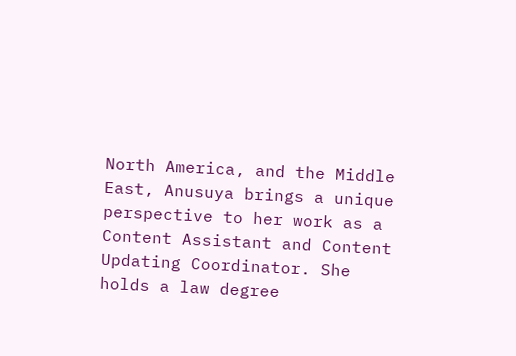North America, and the Middle East, Anusuya brings a unique perspective to her work as a Content Assistant and Content Updating Coordinator. She holds a law degree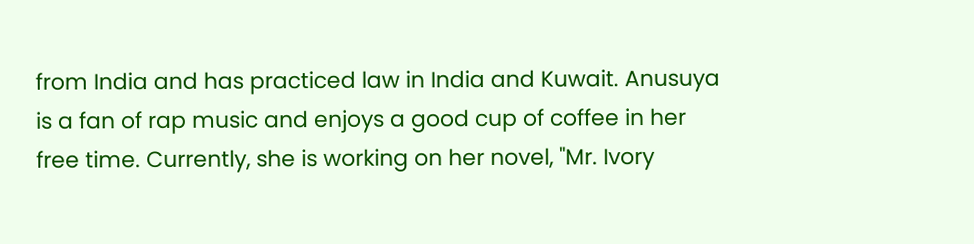from India and has practiced law in India and Kuwait. Anusuya is a fan of rap music and enjoys a good cup of coffee in her free time. Currently, she is working on her novel, "Mr. Ivory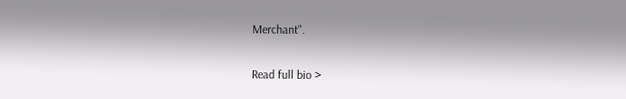Merchant".

Read full bio >